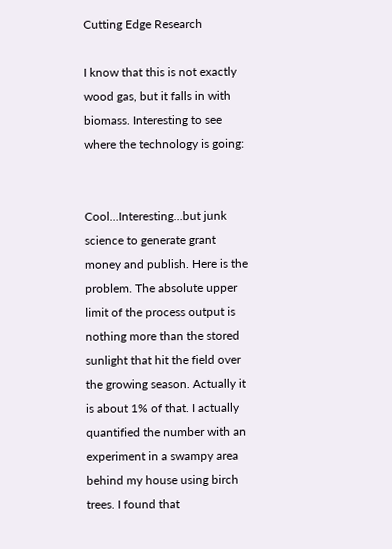Cutting Edge Research

I know that this is not exactly wood gas, but it falls in with biomass. Interesting to see where the technology is going:


Cool…Interesting…but junk science to generate grant money and publish. Here is the problem. The absolute upper limit of the process output is nothing more than the stored sunlight that hit the field over the growing season. Actually it is about 1% of that. I actually quantified the number with an experiment in a swampy area behind my house using birch trees. I found that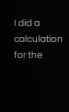I did a calculation for the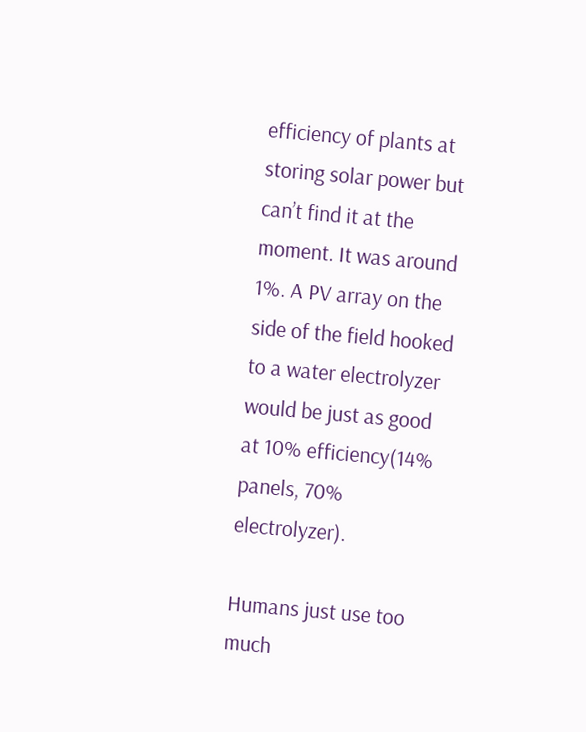efficiency of plants at storing solar power but can’t find it at the moment. It was around 1%. A PV array on the side of the field hooked to a water electrolyzer would be just as good at 10% efficiency(14% panels, 70% electrolyzer).

Humans just use too much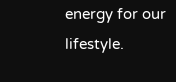energy for our lifestyle.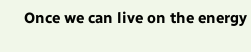Once we can live on the energy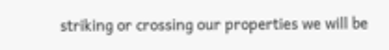striking or crossing our properties we will be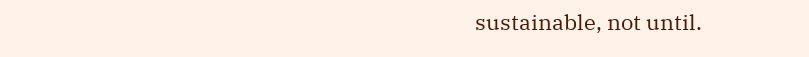sustainable, not until.